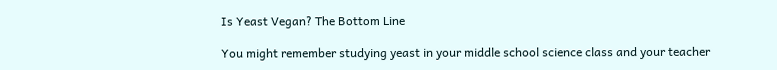Is Yeast Vegan? The Bottom Line

You might remember studying yeast in your middle school science class and your teacher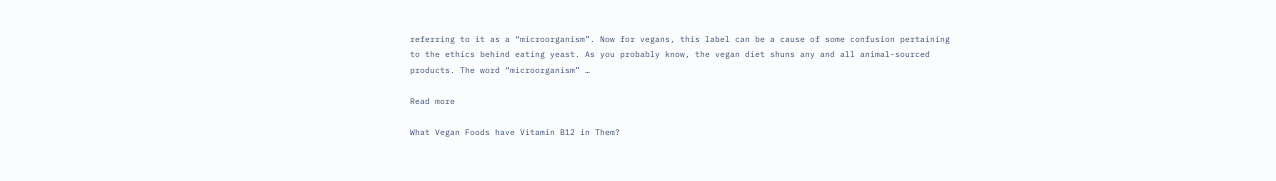referring to it as a “microorganism”. Now for vegans, this label can be a cause of some confusion pertaining to the ethics behind eating yeast. As you probably know, the vegan diet shuns any and all animal-sourced products. The word “microorganism” …

Read more

What Vegan Foods have Vitamin B12 in Them?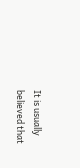It is usually believed that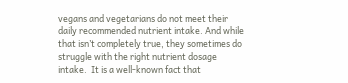vegans and vegetarians do not meet their daily recommended nutrient intake. And while that isn’t completely true, they sometimes do struggle with the right nutrient dosage intake.  It is a well-known fact that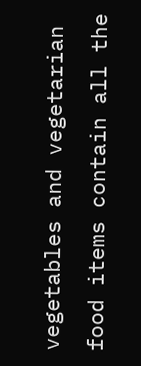vegetables and vegetarian food items contain all the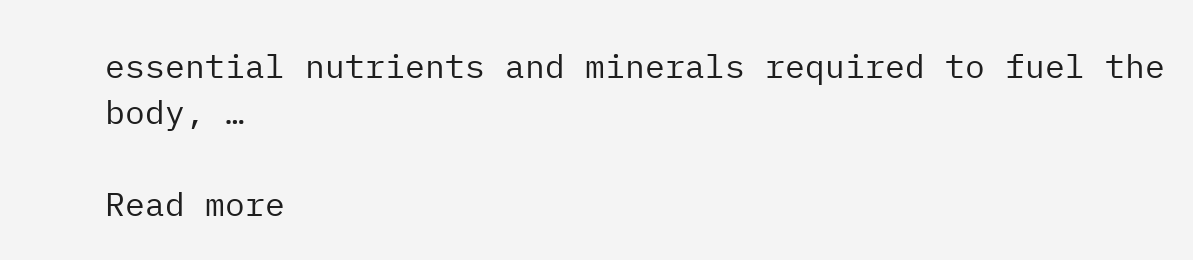essential nutrients and minerals required to fuel the body, …

Read more